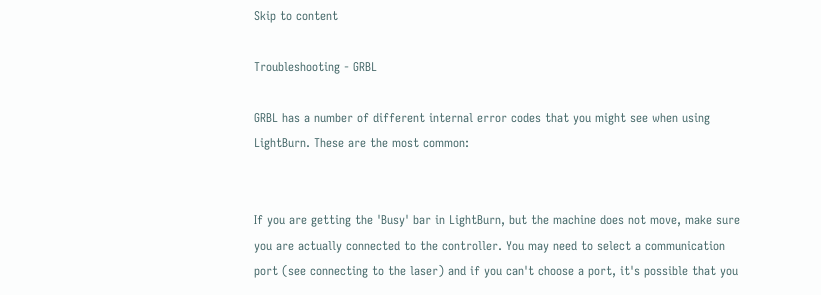Skip to content

Troubleshooting - GRBL

GRBL has a number of different internal error codes that you might see when using LightBurn. These are the most common:


If you are getting the 'Busy' bar in LightBurn, but the machine does not move, make sure you are actually connected to the controller. You may need to select a communication port (see connecting to the laser) and if you can't choose a port, it's possible that you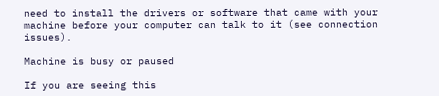need to install the drivers or software that came with your machine before your computer can talk to it (see connection issues).

Machine is busy or paused

If you are seeing this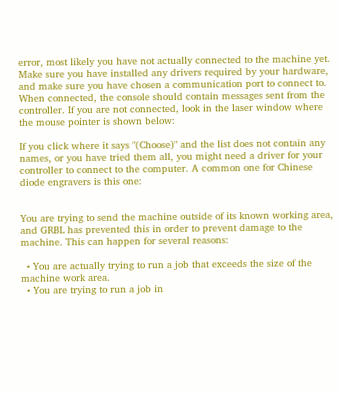error, most likely you have not actually connected to the machine yet. Make sure you have installed any drivers required by your hardware, and make sure you have chosen a communication port to connect to. When connected, the console should contain messages sent from the controller. If you are not connected, look in the laser window where the mouse pointer is shown below:

If you click where it says "(Choose)" and the list does not contain any names, or you have tried them all, you might need a driver for your controller to connect to the computer. A common one for Chinese diode engravers is this one:


You are trying to send the machine outside of its known working area, and GRBL has prevented this in order to prevent damage to the machine. This can happen for several reasons:

  • You are actually trying to run a job that exceeds the size of the machine work area.
  • You are trying to run a job in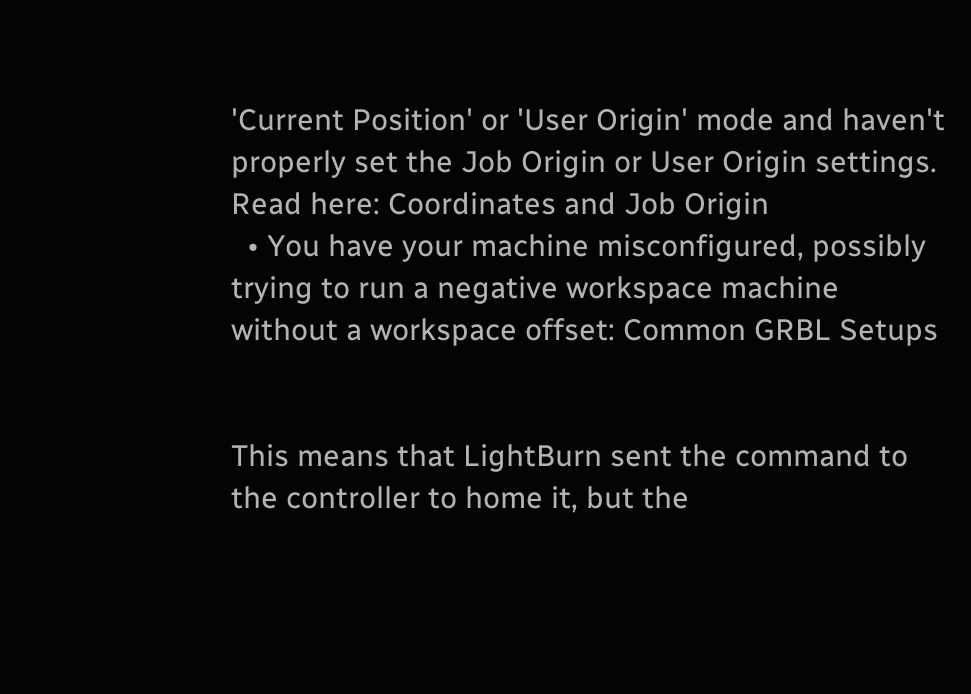'Current Position' or 'User Origin' mode and haven't properly set the Job Origin or User Origin settings. Read here: Coordinates and Job Origin
  • You have your machine misconfigured, possibly trying to run a negative workspace machine without a workspace offset: Common GRBL Setups


This means that LightBurn sent the command to the controller to home it, but the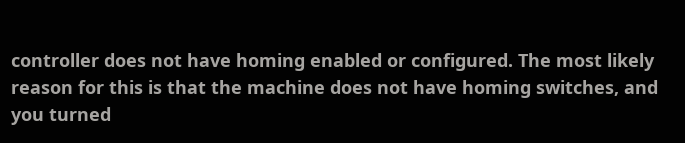controller does not have homing enabled or configured. The most likely reason for this is that the machine does not have homing switches, and you turned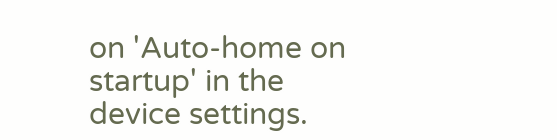on 'Auto-home on startup' in the device settings.